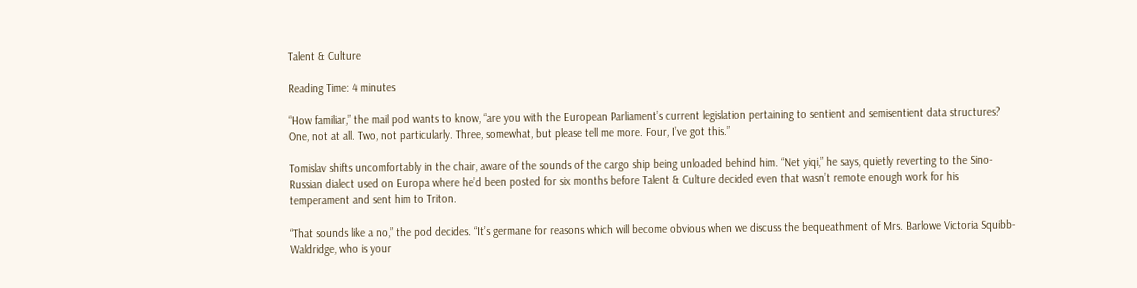Talent & Culture

Reading Time: 4 minutes

“How familiar,” the mail pod wants to know, “are you with the European Parliament’s current legislation pertaining to sentient and semisentient data structures? One, not at all. Two, not particularly. Three, somewhat, but please tell me more. Four, I’ve got this.”

Tomislav shifts uncomfortably in the chair, aware of the sounds of the cargo ship being unloaded behind him. “Net yiqi,” he says, quietly reverting to the Sino-Russian dialect used on Europa where he’d been posted for six months before Talent & Culture decided even that wasn’t remote enough work for his temperament and sent him to Triton.

“That sounds like a no,” the pod decides. “It’s germane for reasons which will become obvious when we discuss the bequeathment of Mrs. Barlowe Victoria Squibb-Waldridge, who is your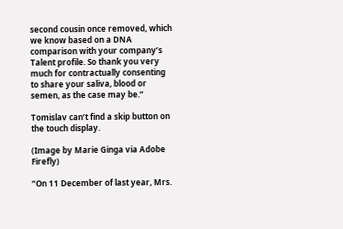second cousin once removed, which we know based on a DNA comparison with your company’s Talent profile. So thank you very much for contractually consenting to share your saliva, blood or semen, as the case may be.”

Tomislav can’t find a skip button on the touch display.

(Image by Marie Ginga via Adobe Firefly)

“On 11 December of last year, Mrs.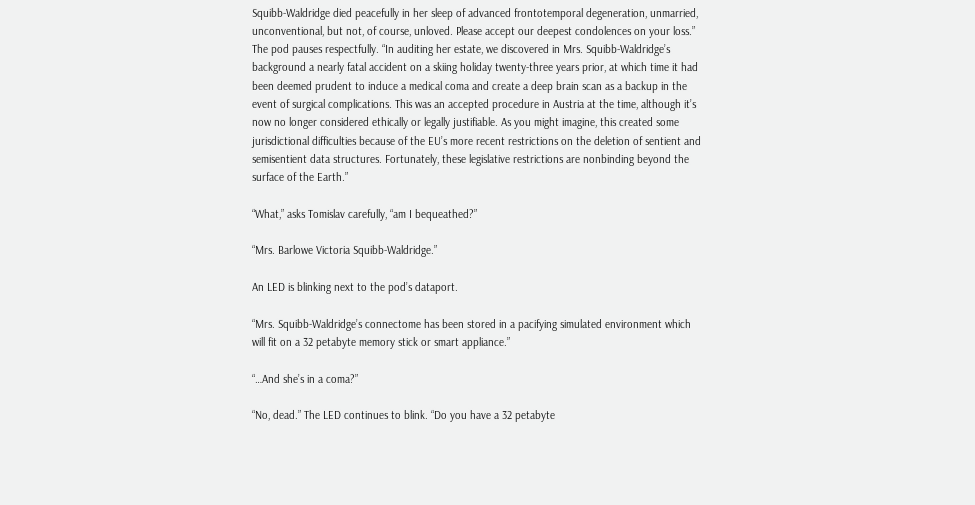Squibb-Waldridge died peacefully in her sleep of advanced frontotemporal degeneration, unmarried, unconventional, but not, of course, unloved. Please accept our deepest condolences on your loss.” The pod pauses respectfully. “In auditing her estate, we discovered in Mrs. Squibb-Waldridge’s background a nearly fatal accident on a skiing holiday twenty-three years prior, at which time it had been deemed prudent to induce a medical coma and create a deep brain scan as a backup in the event of surgical complications. This was an accepted procedure in Austria at the time, although it’s now no longer considered ethically or legally justifiable. As you might imagine, this created some jurisdictional difficulties because of the EU’s more recent restrictions on the deletion of sentient and semisentient data structures. Fortunately, these legislative restrictions are nonbinding beyond the surface of the Earth.”

“What,” asks Tomislav carefully, “am I bequeathed?”

“Mrs. Barlowe Victoria Squibb-Waldridge.”

An LED is blinking next to the pod’s dataport.

“Mrs. Squibb-Waldridge’s connectome has been stored in a pacifying simulated environment which will fit on a 32 petabyte memory stick or smart appliance.”

“…And she’s in a coma?”

“No, dead.” The LED continues to blink. “Do you have a 32 petabyte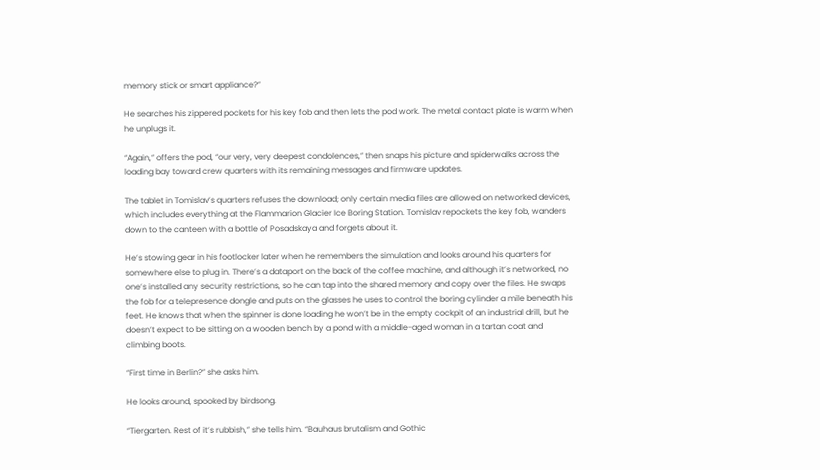memory stick or smart appliance?”

He searches his zippered pockets for his key fob and then lets the pod work. The metal contact plate is warm when he unplugs it.

“Again,” offers the pod, “our very, very deepest condolences,” then snaps his picture and spiderwalks across the loading bay toward crew quarters with its remaining messages and firmware updates.

The tablet in Tomislav’s quarters refuses the download; only certain media files are allowed on networked devices, which includes everything at the Flammarion Glacier Ice Boring Station. Tomislav repockets the key fob, wanders down to the canteen with a bottle of Posadskaya and forgets about it.

He’s stowing gear in his footlocker later when he remembers the simulation and looks around his quarters for somewhere else to plug in. There’s a dataport on the back of the coffee machine, and although it’s networked, no one’s installed any security restrictions, so he can tap into the shared memory and copy over the files. He swaps the fob for a telepresence dongle and puts on the glasses he uses to control the boring cylinder a mile beneath his feet. He knows that when the spinner is done loading he won’t be in the empty cockpit of an industrial drill, but he doesn’t expect to be sitting on a wooden bench by a pond with a middle-aged woman in a tartan coat and climbing boots.

“First time in Berlin?” she asks him.

He looks around, spooked by birdsong.

“Tiergarten. Rest of it’s rubbish,” she tells him. “Bauhaus brutalism and Gothic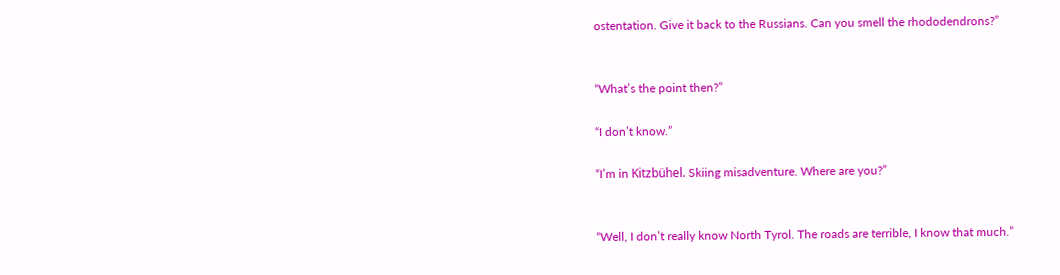ostentation. Give it back to the Russians. Can you smell the rhododendrons?”


“What’s the point then?”

“I don’t know.”

“I’m in Kitzbühel. Skiing misadventure. Where are you?”


“Well, I don’t really know North Tyrol. The roads are terrible, I know that much.”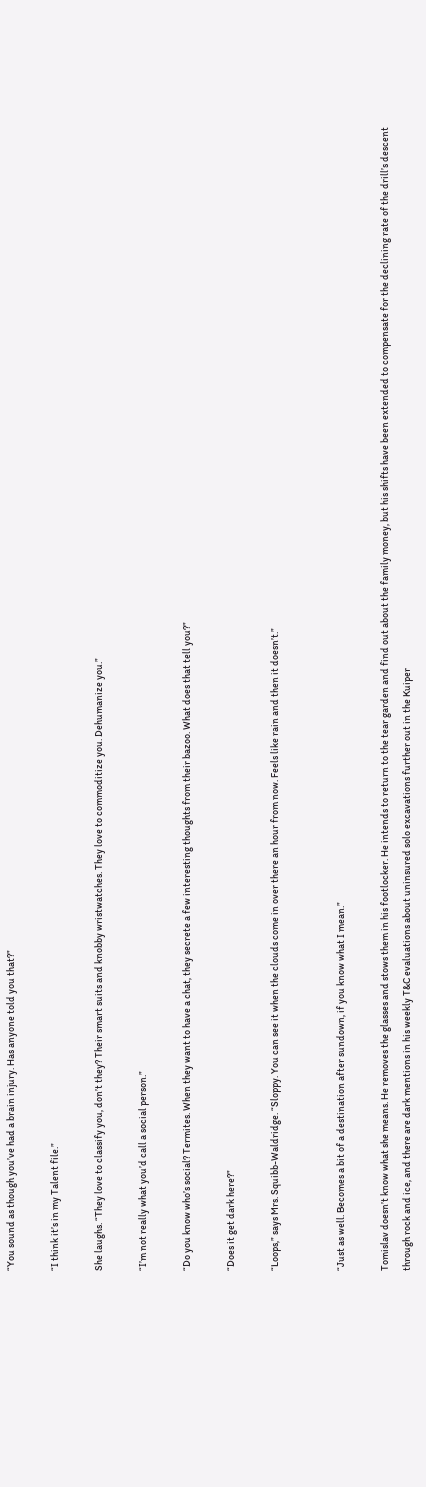“You sound as though you’ve had a brain injury. Has anyone told you that?”

“I think it’s in my Talent file.”

She laughs. “They love to classify you, don’t they? Their smart suits and knobby wristwatches. They love to commoditize you. Dehumanize you.”

“I’m not really what you’d call a social person.”

“Do you know who’s social? Termites. When they want to have a chat, they secrete a few interesting thoughts from their bazoo. What does that tell you?”

“Does it get dark here?”

“Loops,” says Mrs. Squibb-Waldridge. “Sloppy. You can see it when the clouds come in over there an hour from now. Feels like rain and then it doesn’t.”


“Just as well. Becomes a bit of a destination after sundown, if you know what I mean.”

Tomislav doesn’t know what she means. He removes the glasses and stows them in his footlocker. He intends to return to the tear garden and find out about the family money, but his shifts have been extended to compensate for the declining rate of the drill’s descent through rock and ice, and there are dark mentions in his weekly T&C evaluations about uninsured solo excavations further out in the Kuiper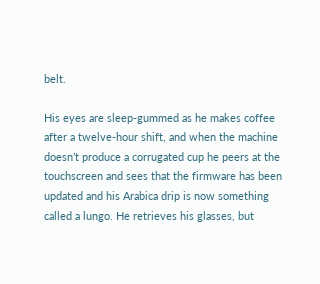belt.

His eyes are sleep-gummed as he makes coffee after a twelve-hour shift, and when the machine doesn’t produce a corrugated cup he peers at the touchscreen and sees that the firmware has been updated and his Arabica drip is now something called a lungo. He retrieves his glasses, but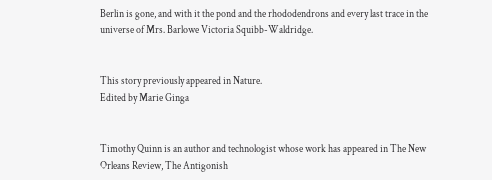Berlin is gone, and with it the pond and the rhododendrons and every last trace in the universe of Mrs. Barlowe Victoria Squibb-Waldridge.


This story previously appeared in Nature.
Edited by Marie Ginga


Timothy Quinn is an author and technologist whose work has appeared in The New Orleans Review, The Antigonish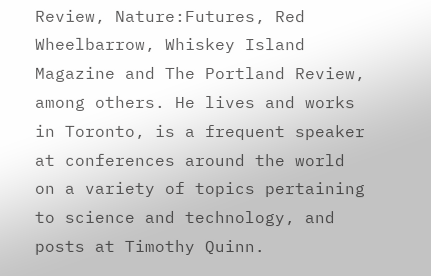Review, Nature:Futures, Red Wheelbarrow, Whiskey Island Magazine and The Portland Review, among others. He lives and works in Toronto, is a frequent speaker at conferences around the world on a variety of topics pertaining to science and technology, and posts at Timothy Quinn.